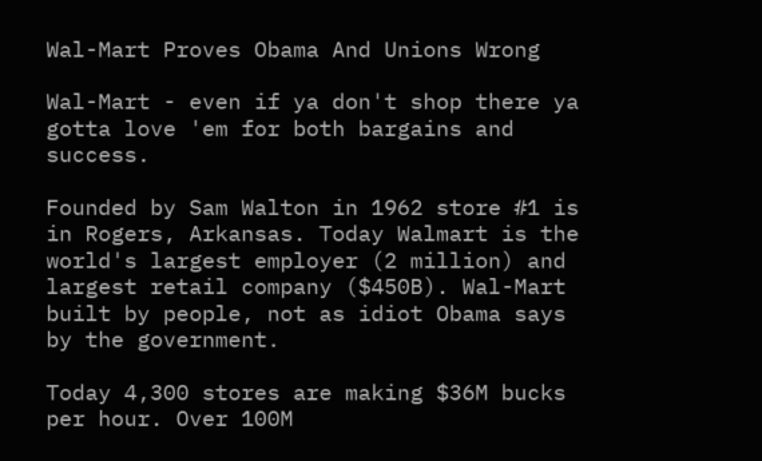Wal-Mart Proves Obama And Unions Wrong

Wal-Mart - even if ya don't shop there ya gotta love 'em for both bargains and success.

Founded by Sam Walton in 1962 store #1 is in Rogers, Arkansas. Today Walmart is the world's largest employer (2 million) and largest retail company ($450B). Wal-Mart built by people, not as idiot Obama says by the government.

Today 4,300 stores are making $36M bucks per hour. Over 100M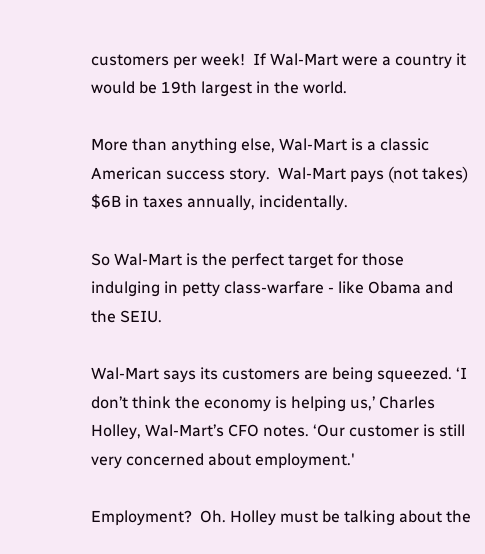customers per week!  If Wal-Mart were a country it would be 19th largest in the world.

More than anything else, Wal-Mart is a classic American success story.  Wal-Mart pays (not takes) $6B in taxes annually, incidentally.

So Wal-Mart is the perfect target for those indulging in petty class-warfare - like Obama and the SEIU.

Wal-Mart says its customers are being squeezed. ‘I don’t think the economy is helping us,’ Charles Holley, Wal-Mart’s CFO notes. ‘Our customer is still very concerned about employment.'

Employment?  Oh. Holley must be talking about the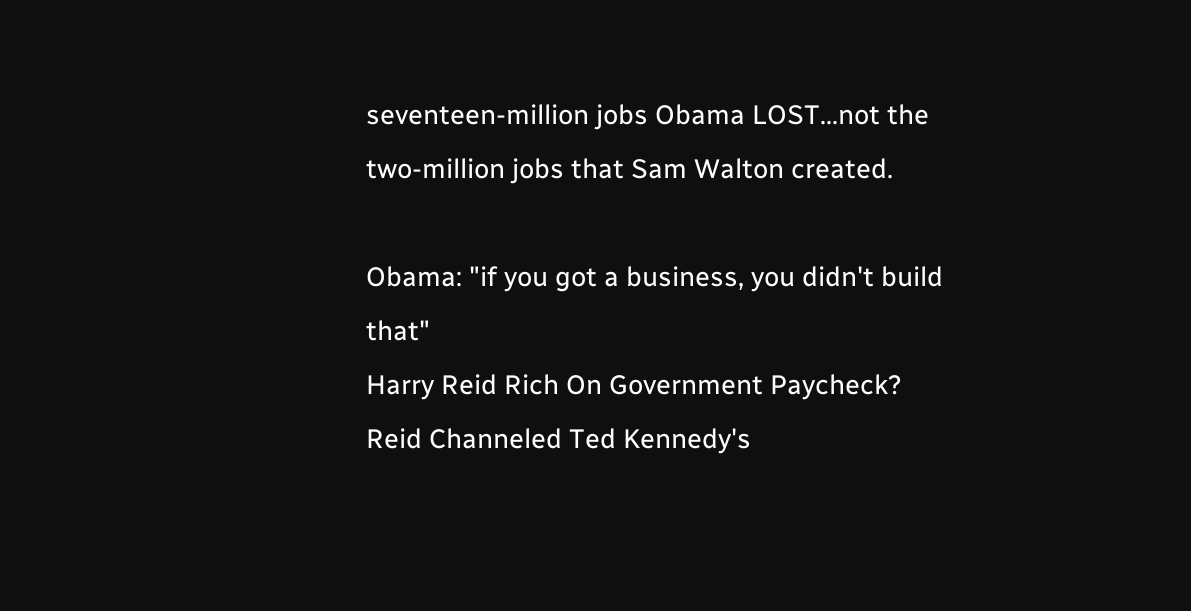seventeen-million jobs Obama LOST...not the two-million jobs that Sam Walton created.

Obama: "if you got a business, you didn't build that"
Harry Reid Rich On Government Paycheck?
Reid Channeled Ted Kennedy's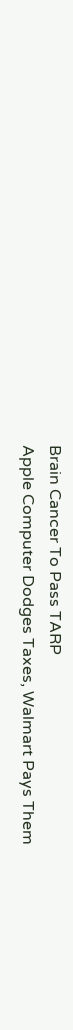Brain Cancer To Pass TARP
Apple Computer Dodges Taxes, Walmart Pays Them